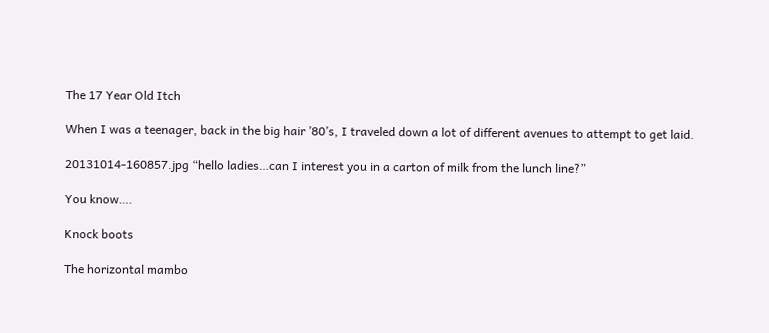The 17 Year Old Itch

When I was a teenager, back in the big hair ’80’s, I traveled down a lot of different avenues to attempt to get laid.

20131014-160857.jpg “hello ladies…can I interest you in a carton of milk from the lunch line?”

You know….

Knock boots

The horizontal mambo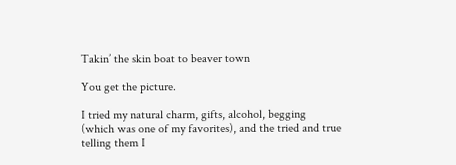Takin’ the skin boat to beaver town

You get the picture.

I tried my natural charm, gifts, alcohol, begging (which was one of my favorites), and the tried and true telling them I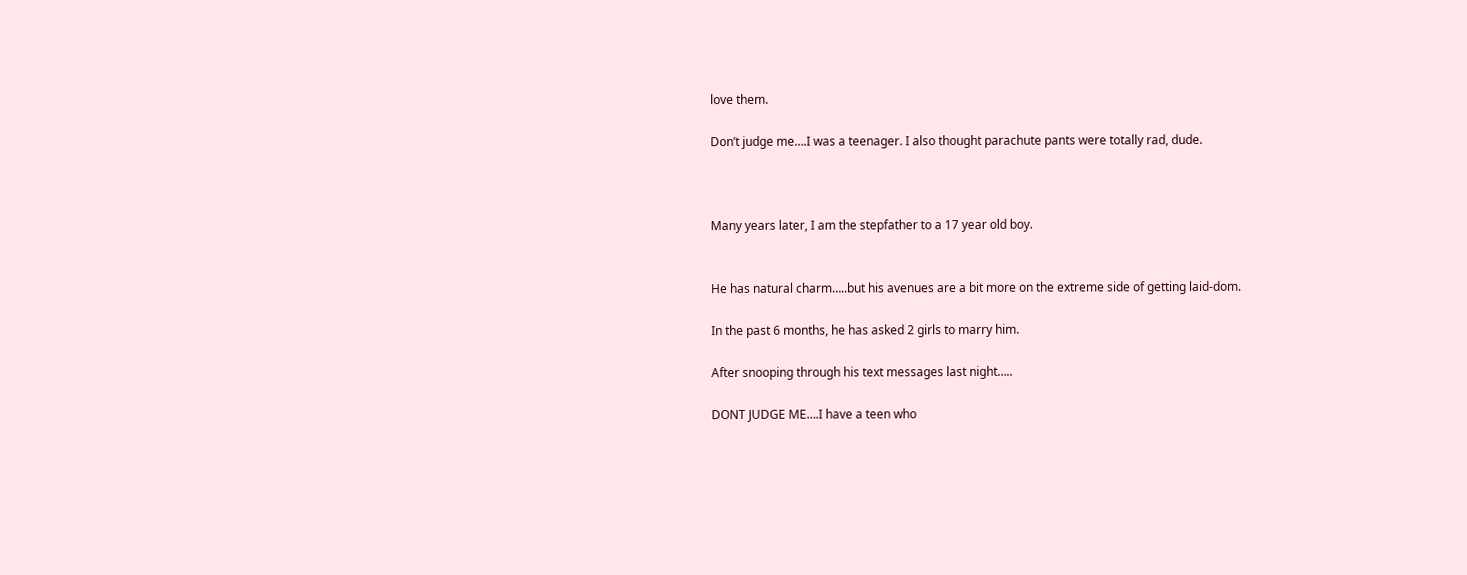love them.

Don’t judge me….I was a teenager. I also thought parachute pants were totally rad, dude.



Many years later, I am the stepfather to a 17 year old boy.


He has natural charm…..but his avenues are a bit more on the extreme side of getting laid-dom.

In the past 6 months, he has asked 2 girls to marry him.

After snooping through his text messages last night…..

DONT JUDGE ME….I have a teen who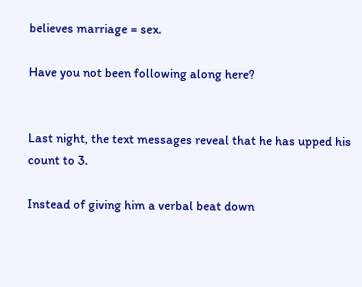believes marriage = sex.

Have you not been following along here?


Last night, the text messages reveal that he has upped his count to 3.

Instead of giving him a verbal beat down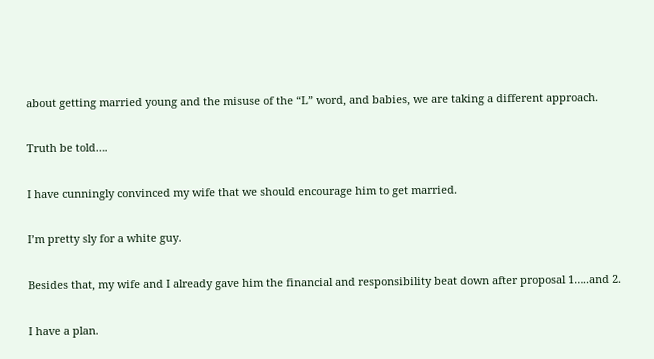about getting married young and the misuse of the “L” word, and babies, we are taking a different approach.

Truth be told….

I have cunningly convinced my wife that we should encourage him to get married.

I’m pretty sly for a white guy.

Besides that, my wife and I already gave him the financial and responsibility beat down after proposal 1…..and 2.

I have a plan.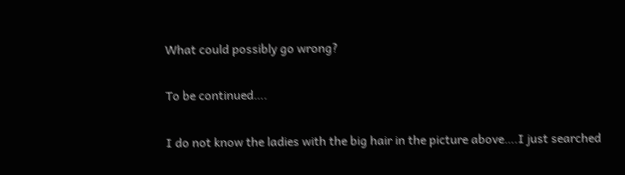What could possibly go wrong?

To be continued….

I do not know the ladies with the big hair in the picture above….I just searched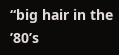“big hair in the ’80’s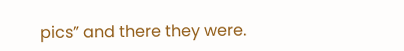pics” and there they were.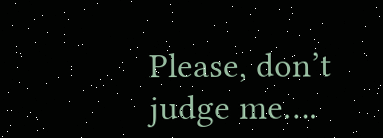Please, don’t judge me….